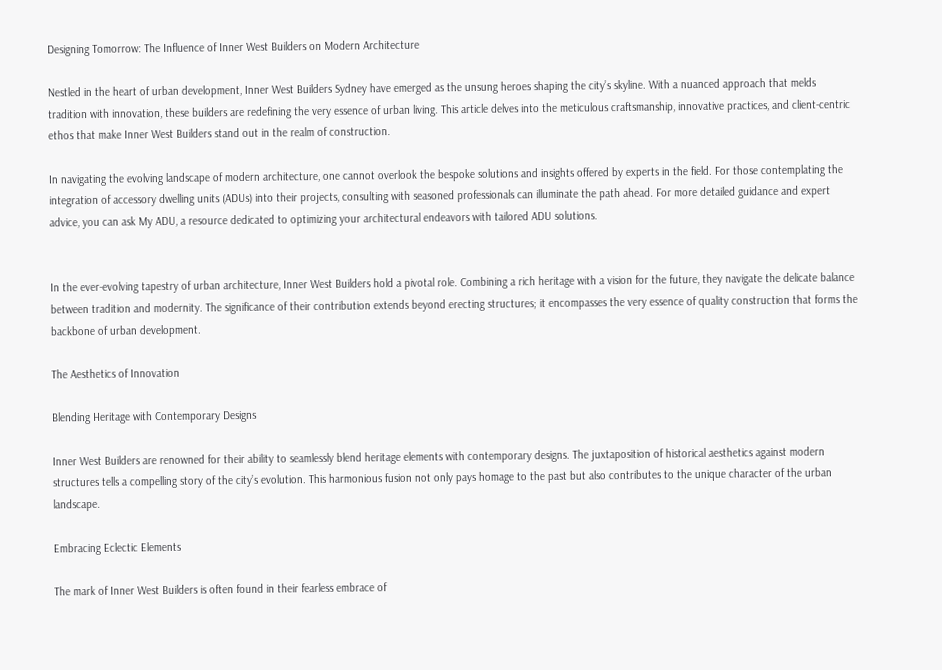Designing Tomorrow: The Influence of Inner West Builders on Modern Architecture

Nestled in the heart of urban development, Inner West Builders Sydney have emerged as the unsung heroes shaping the city’s skyline. With a nuanced approach that melds tradition with innovation, these builders are redefining the very essence of urban living. This article delves into the meticulous craftsmanship, innovative practices, and client-centric ethos that make Inner West Builders stand out in the realm of construction.

In navigating the evolving landscape of modern architecture, one cannot overlook the bespoke solutions and insights offered by experts in the field. For those contemplating the integration of accessory dwelling units (ADUs) into their projects, consulting with seasoned professionals can illuminate the path ahead. For more detailed guidance and expert advice, you can ask My ADU, a resource dedicated to optimizing your architectural endeavors with tailored ADU solutions.


In the ever-evolving tapestry of urban architecture, Inner West Builders hold a pivotal role. Combining a rich heritage with a vision for the future, they navigate the delicate balance between tradition and modernity. The significance of their contribution extends beyond erecting structures; it encompasses the very essence of quality construction that forms the backbone of urban development.

The Aesthetics of Innovation

Blending Heritage with Contemporary Designs

Inner West Builders are renowned for their ability to seamlessly blend heritage elements with contemporary designs. The juxtaposition of historical aesthetics against modern structures tells a compelling story of the city’s evolution. This harmonious fusion not only pays homage to the past but also contributes to the unique character of the urban landscape.

Embracing Eclectic Elements

The mark of Inner West Builders is often found in their fearless embrace of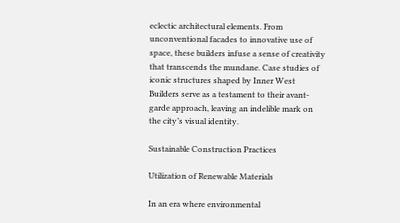eclectic architectural elements. From unconventional facades to innovative use of space, these builders infuse a sense of creativity that transcends the mundane. Case studies of iconic structures shaped by Inner West Builders serve as a testament to their avant-garde approach, leaving an indelible mark on the city’s visual identity.

Sustainable Construction Practices

Utilization of Renewable Materials

In an era where environmental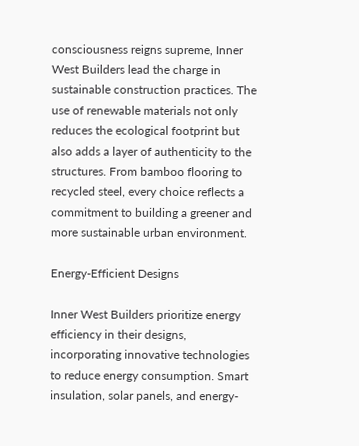consciousness reigns supreme, Inner West Builders lead the charge in sustainable construction practices. The use of renewable materials not only reduces the ecological footprint but also adds a layer of authenticity to the structures. From bamboo flooring to recycled steel, every choice reflects a commitment to building a greener and more sustainable urban environment.

Energy-Efficient Designs

Inner West Builders prioritize energy efficiency in their designs, incorporating innovative technologies to reduce energy consumption. Smart insulation, solar panels, and energy-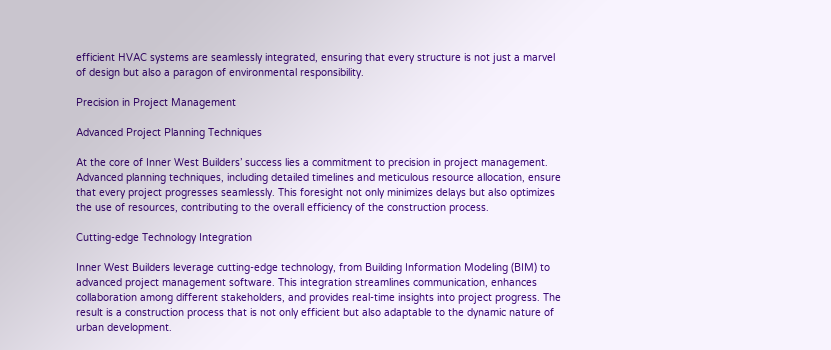efficient HVAC systems are seamlessly integrated, ensuring that every structure is not just a marvel of design but also a paragon of environmental responsibility.

Precision in Project Management

Advanced Project Planning Techniques

At the core of Inner West Builders’ success lies a commitment to precision in project management. Advanced planning techniques, including detailed timelines and meticulous resource allocation, ensure that every project progresses seamlessly. This foresight not only minimizes delays but also optimizes the use of resources, contributing to the overall efficiency of the construction process.

Cutting-edge Technology Integration

Inner West Builders leverage cutting-edge technology, from Building Information Modeling (BIM) to advanced project management software. This integration streamlines communication, enhances collaboration among different stakeholders, and provides real-time insights into project progress. The result is a construction process that is not only efficient but also adaptable to the dynamic nature of urban development.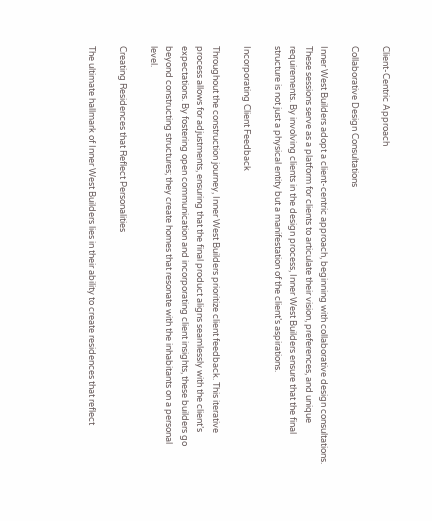Client-Centric Approach

Collaborative Design Consultations

Inner West Builders adopt a client-centric approach, beginning with collaborative design consultations. These sessions serve as a platform for clients to articulate their vision, preferences, and unique requirements. By involving clients in the design process, Inner West Builders ensure that the final structure is not just a physical entity but a manifestation of the client’s aspirations.

Incorporating Client Feedback

Throughout the construction journey, Inner West Builders prioritize client feedback. This iterative process allows for adjustments, ensuring that the final product aligns seamlessly with the client’s expectations. By fostering open communication and incorporating client insights, these builders go beyond constructing structures; they create homes that resonate with the inhabitants on a personal level.

Creating Residences that Reflect Personalities

The ultimate hallmark of Inner West Builders lies in their ability to create residences that reflect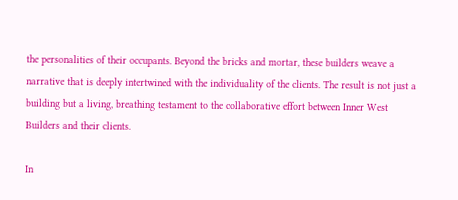the personalities of their occupants. Beyond the bricks and mortar, these builders weave a narrative that is deeply intertwined with the individuality of the clients. The result is not just a building but a living, breathing testament to the collaborative effort between Inner West Builders and their clients.

In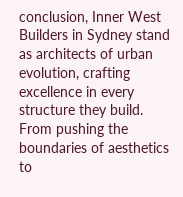conclusion, Inner West Builders in Sydney stand as architects of urban evolution, crafting excellence in every structure they build. From pushing the boundaries of aesthetics to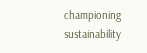championing sustainability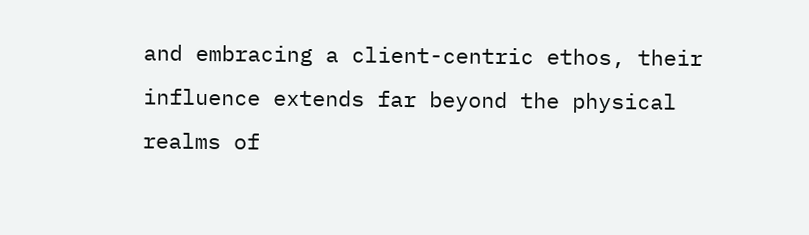and embracing a client-centric ethos, their influence extends far beyond the physical realms of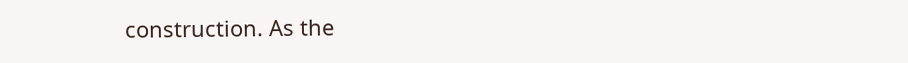construction. As the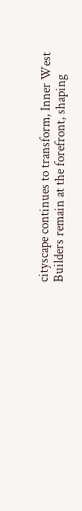cityscape continues to transform, Inner West Builders remain at the forefront, shaping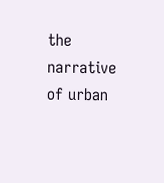the narrative of urban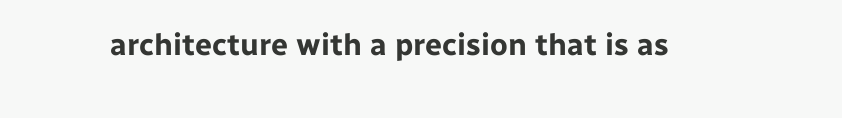architecture with a precision that is as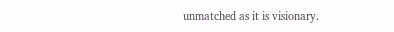unmatched as it is visionary.